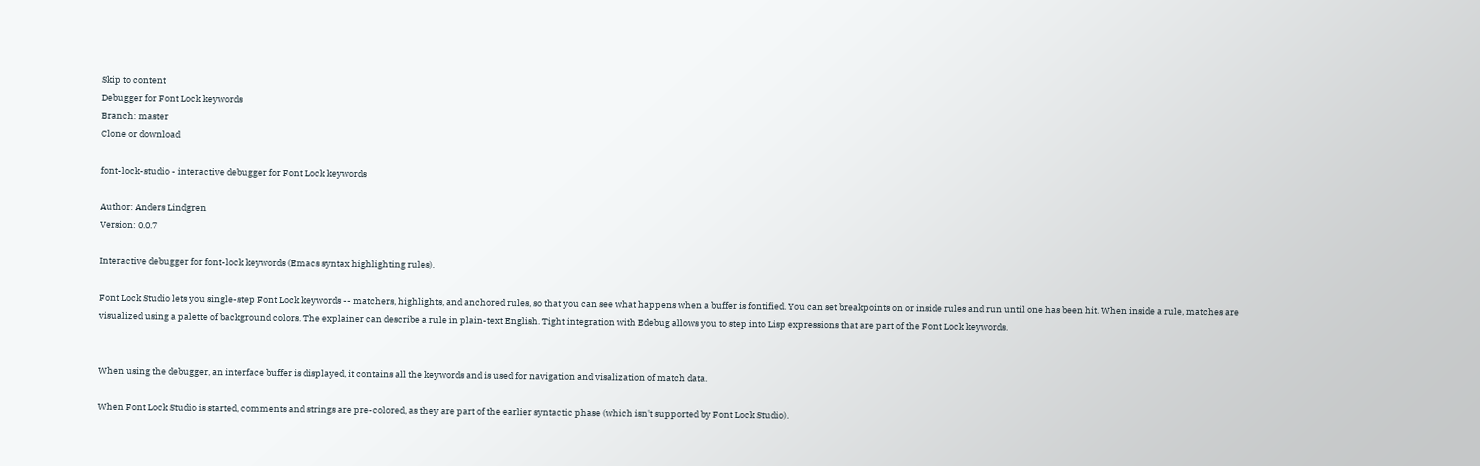Skip to content
Debugger for Font Lock keywords
Branch: master
Clone or download

font-lock-studio - interactive debugger for Font Lock keywords

Author: Anders Lindgren
Version: 0.0.7

Interactive debugger for font-lock keywords (Emacs syntax highlighting rules).

Font Lock Studio lets you single-step Font Lock keywords -- matchers, highlights, and anchored rules, so that you can see what happens when a buffer is fontified. You can set breakpoints on or inside rules and run until one has been hit. When inside a rule, matches are visualized using a palette of background colors. The explainer can describe a rule in plain-text English. Tight integration with Edebug allows you to step into Lisp expressions that are part of the Font Lock keywords.


When using the debugger, an interface buffer is displayed, it contains all the keywords and is used for navigation and visalization of match data.

When Font Lock Studio is started, comments and strings are pre-colored, as they are part of the earlier syntactic phase (which isn't supported by Font Lock Studio).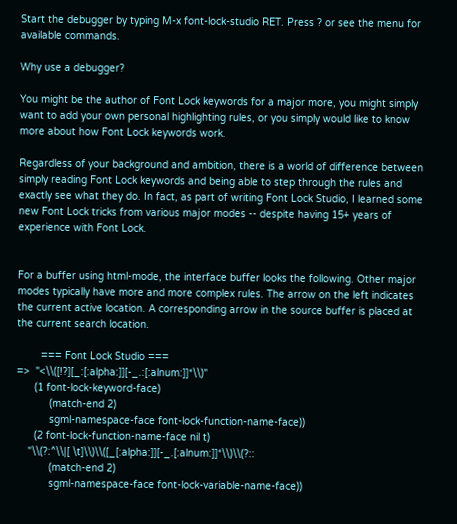Start the debugger by typing M-x font-lock-studio RET. Press ? or see the menu for available commands.

Why use a debugger?

You might be the author of Font Lock keywords for a major more, you might simply want to add your own personal highlighting rules, or you simply would like to know more about how Font Lock keywords work.

Regardless of your background and ambition, there is a world of difference between simply reading Font Lock keywords and being able to step through the rules and exactly see what they do. In fact, as part of writing Font Lock Studio, I learned some new Font Lock tricks from various major modes -- despite having 15+ years of experience with Font Lock.


For a buffer using html-mode, the interface buffer looks the following. Other major modes typically have more and more complex rules. The arrow on the left indicates the current active location. A corresponding arrow in the source buffer is placed at the current search location.

        === Font Lock Studio ===
=>  "<\\([!?][_:[:alpha:]][-_.:[:alnum:]]*\\)"
      (1 font-lock-keyword-face)
           (match-end 2)
           sgml-namespace-face font-lock-function-name-face))
      (2 font-lock-function-name-face nil t)
    "\\(?:^\\|[ \t]\\)\\([_[:alpha:]][-_.[:alnum:]]*\\)\\(?::
           (match-end 2)
           sgml-namespace-face font-lock-variable-name-face))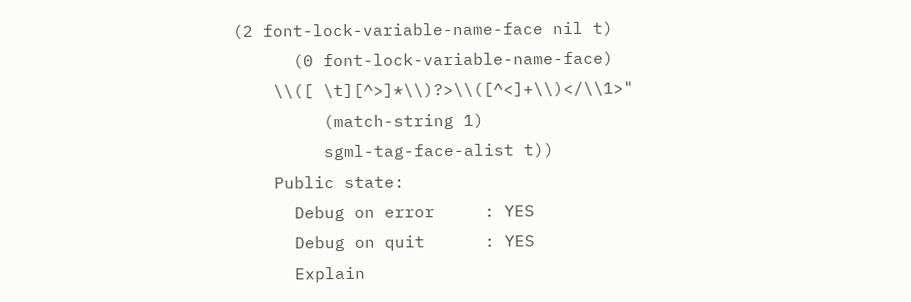(2 font-lock-variable-name-face nil t)
      (0 font-lock-variable-name-face)
    \\([ \t][^>]*\\)?>\\([^<]+\\)</\\1>"
         (match-string 1)
         sgml-tag-face-alist t))
    Public state:
      Debug on error     : YES
      Debug on quit      : YES
      Explain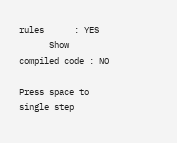rules      : YES
      Show compiled code : NO

Press space to single step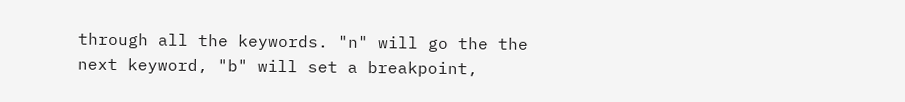through all the keywords. "n" will go the the next keyword, "b" will set a breakpoint,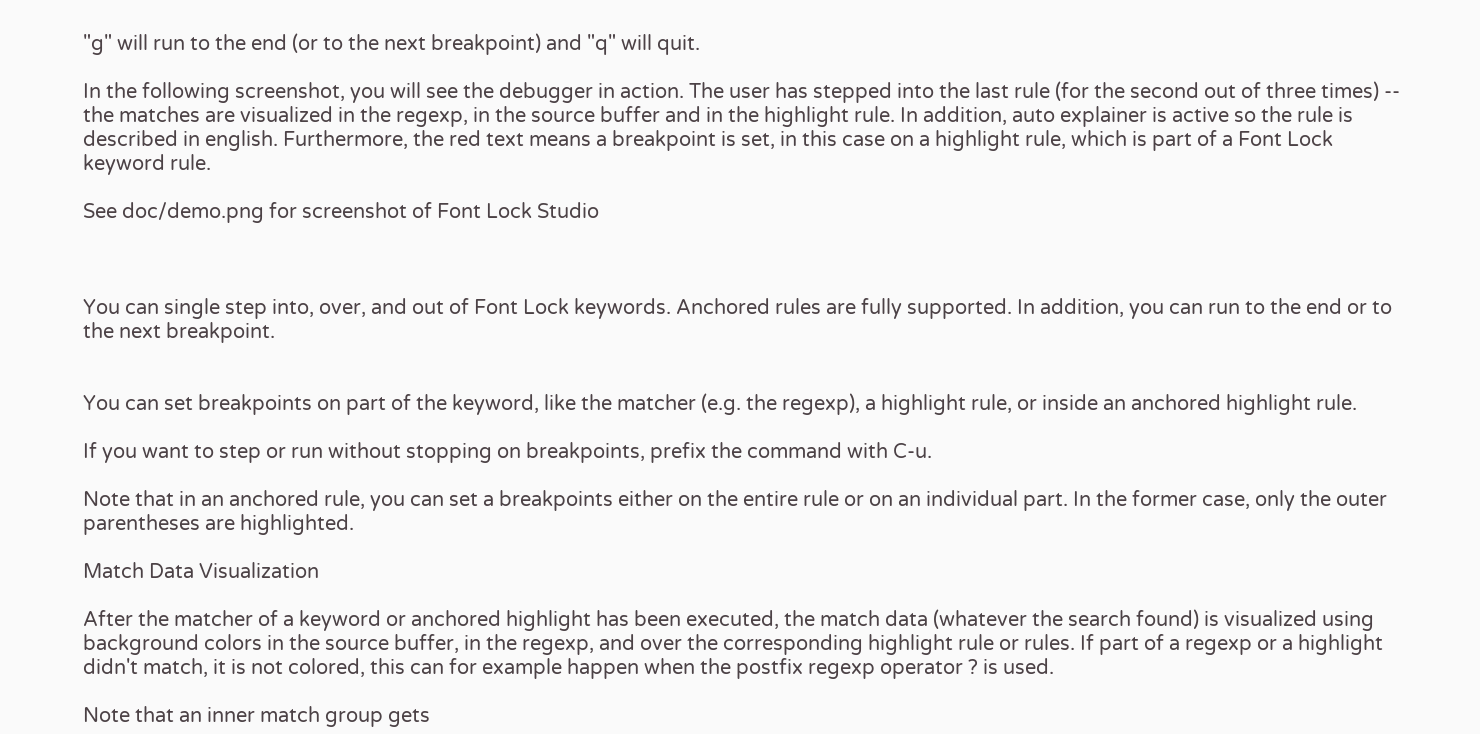"g" will run to the end (or to the next breakpoint) and "q" will quit.

In the following screenshot, you will see the debugger in action. The user has stepped into the last rule (for the second out of three times) -- the matches are visualized in the regexp, in the source buffer and in the highlight rule. In addition, auto explainer is active so the rule is described in english. Furthermore, the red text means a breakpoint is set, in this case on a highlight rule, which is part of a Font Lock keyword rule.

See doc/demo.png for screenshot of Font Lock Studio



You can single step into, over, and out of Font Lock keywords. Anchored rules are fully supported. In addition, you can run to the end or to the next breakpoint.


You can set breakpoints on part of the keyword, like the matcher (e.g. the regexp), a highlight rule, or inside an anchored highlight rule.

If you want to step or run without stopping on breakpoints, prefix the command with C-u.

Note that in an anchored rule, you can set a breakpoints either on the entire rule or on an individual part. In the former case, only the outer parentheses are highlighted.

Match Data Visualization

After the matcher of a keyword or anchored highlight has been executed, the match data (whatever the search found) is visualized using background colors in the source buffer, in the regexp, and over the corresponding highlight rule or rules. If part of a regexp or a highlight didn't match, it is not colored, this can for example happen when the postfix regexp operator ? is used.

Note that an inner match group gets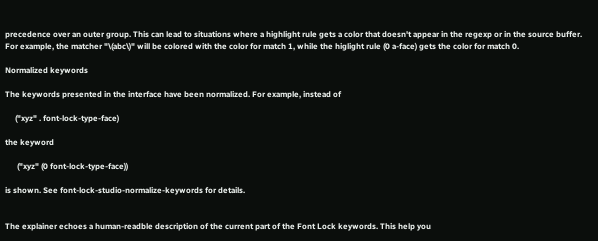precedence over an outer group. This can lead to situations where a highlight rule gets a color that doesn't appear in the regexp or in the source buffer. For example, the matcher "\(abc\)" will be colored with the color for match 1, while the higlight rule (0 a-face) gets the color for match 0.

Normalized keywords

The keywords presented in the interface have been normalized. For example, instead of

     ("xyz" . font-lock-type-face)

the keyword

      ("xyz" (0 font-lock-type-face))

is shown. See font-lock-studio-normalize-keywords for details.


The explainer echoes a human-readble description of the current part of the Font Lock keywords. This help you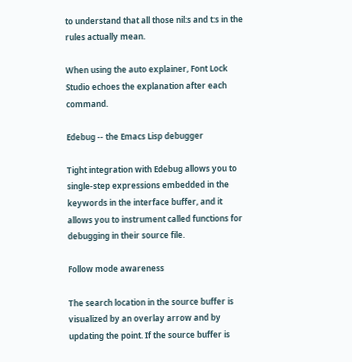to understand that all those nil:s and t:s in the rules actually mean.

When using the auto explainer, Font Lock Studio echoes the explanation after each command.

Edebug -- the Emacs Lisp debugger

Tight integration with Edebug allows you to single-step expressions embedded in the keywords in the interface buffer, and it allows you to instrument called functions for debugging in their source file.

Follow mode awareness

The search location in the source buffer is visualized by an overlay arrow and by updating the point. If the source buffer is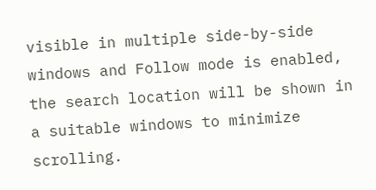visible in multiple side-by-side windows and Follow mode is enabled, the search location will be shown in a suitable windows to minimize scrolling.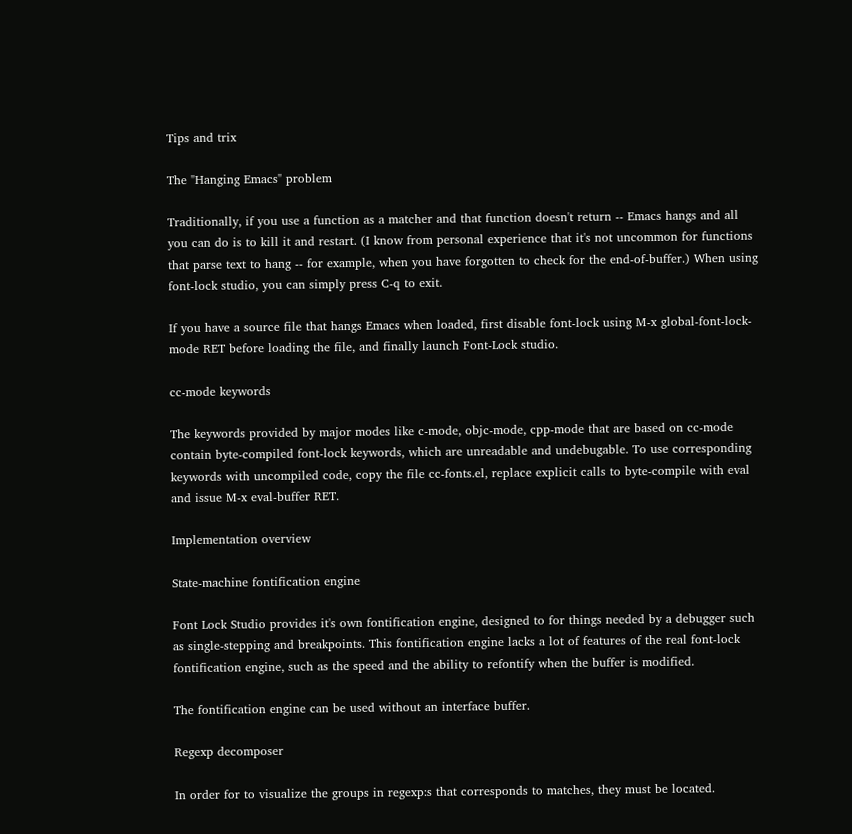Tips and trix

The "Hanging Emacs" problem

Traditionally, if you use a function as a matcher and that function doesn't return -- Emacs hangs and all you can do is to kill it and restart. (I know from personal experience that it's not uncommon for functions that parse text to hang -- for example, when you have forgotten to check for the end-of-buffer.) When using font-lock studio, you can simply press C-q to exit.

If you have a source file that hangs Emacs when loaded, first disable font-lock using M-x global-font-lock-mode RET before loading the file, and finally launch Font-Lock studio.

cc-mode keywords

The keywords provided by major modes like c-mode, objc-mode, cpp-mode that are based on cc-mode contain byte-compiled font-lock keywords, which are unreadable and undebugable. To use corresponding keywords with uncompiled code, copy the file cc-fonts.el, replace explicit calls to byte-compile with eval and issue M-x eval-buffer RET.

Implementation overview

State-machine fontification engine

Font Lock Studio provides it's own fontification engine, designed to for things needed by a debugger such as single-stepping and breakpoints. This fontification engine lacks a lot of features of the real font-lock fontification engine, such as the speed and the ability to refontify when the buffer is modified.

The fontification engine can be used without an interface buffer.

Regexp decomposer

In order for to visualize the groups in regexp:s that corresponds to matches, they must be located.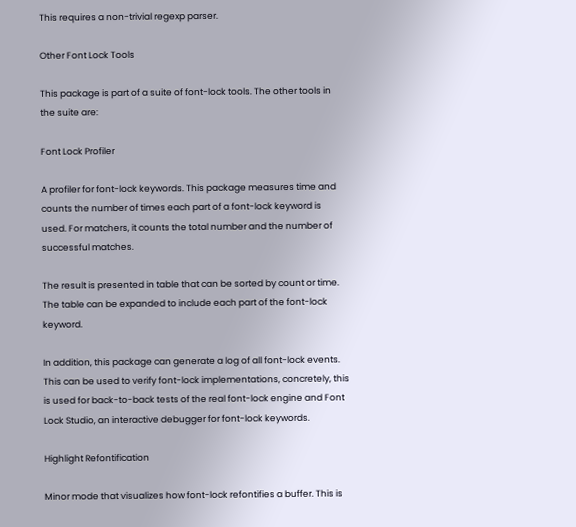This requires a non-trivial regexp parser.

Other Font Lock Tools

This package is part of a suite of font-lock tools. The other tools in the suite are:

Font Lock Profiler

A profiler for font-lock keywords. This package measures time and counts the number of times each part of a font-lock keyword is used. For matchers, it counts the total number and the number of successful matches.

The result is presented in table that can be sorted by count or time. The table can be expanded to include each part of the font-lock keyword.

In addition, this package can generate a log of all font-lock events. This can be used to verify font-lock implementations, concretely, this is used for back-to-back tests of the real font-lock engine and Font Lock Studio, an interactive debugger for font-lock keywords.

Highlight Refontification

Minor mode that visualizes how font-lock refontifies a buffer. This is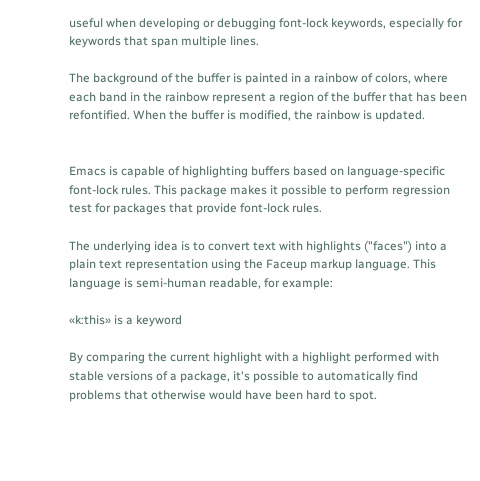useful when developing or debugging font-lock keywords, especially for keywords that span multiple lines.

The background of the buffer is painted in a rainbow of colors, where each band in the rainbow represent a region of the buffer that has been refontified. When the buffer is modified, the rainbow is updated.


Emacs is capable of highlighting buffers based on language-specific font-lock rules. This package makes it possible to perform regression test for packages that provide font-lock rules.

The underlying idea is to convert text with highlights ("faces") into a plain text representation using the Faceup markup language. This language is semi-human readable, for example:

«k:this» is a keyword

By comparing the current highlight with a highlight performed with stable versions of a package, it's possible to automatically find problems that otherwise would have been hard to spot.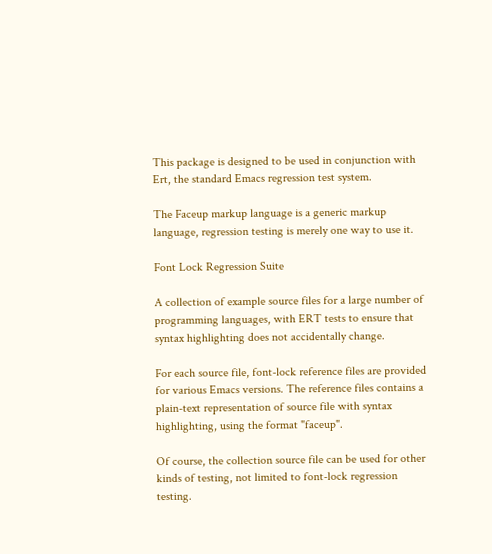This package is designed to be used in conjunction with Ert, the standard Emacs regression test system.

The Faceup markup language is a generic markup language, regression testing is merely one way to use it.

Font Lock Regression Suite

A collection of example source files for a large number of programming languages, with ERT tests to ensure that syntax highlighting does not accidentally change.

For each source file, font-lock reference files are provided for various Emacs versions. The reference files contains a plain-text representation of source file with syntax highlighting, using the format "faceup".

Of course, the collection source file can be used for other kinds of testing, not limited to font-lock regression testing.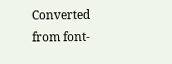Converted from font-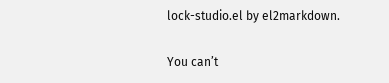lock-studio.el by el2markdown.

You can’t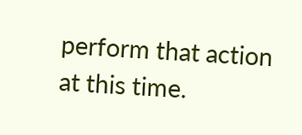perform that action at this time.